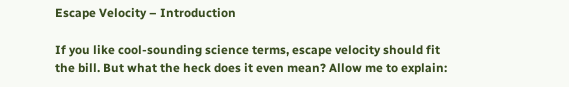Escape Velocity – Introduction

If you like cool-sounding science terms, escape velocity should fit the bill. But what the heck does it even mean? Allow me to explain: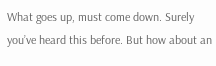What goes up, must come down. Surely you’ve heard this before. But how about an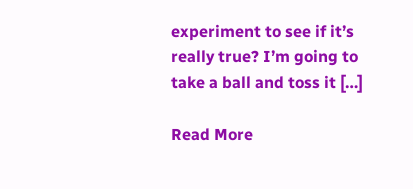experiment to see if it’s really true? I’m going to take a ball and toss it […]

Read More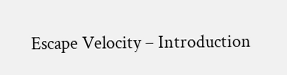Escape Velocity – Introduction